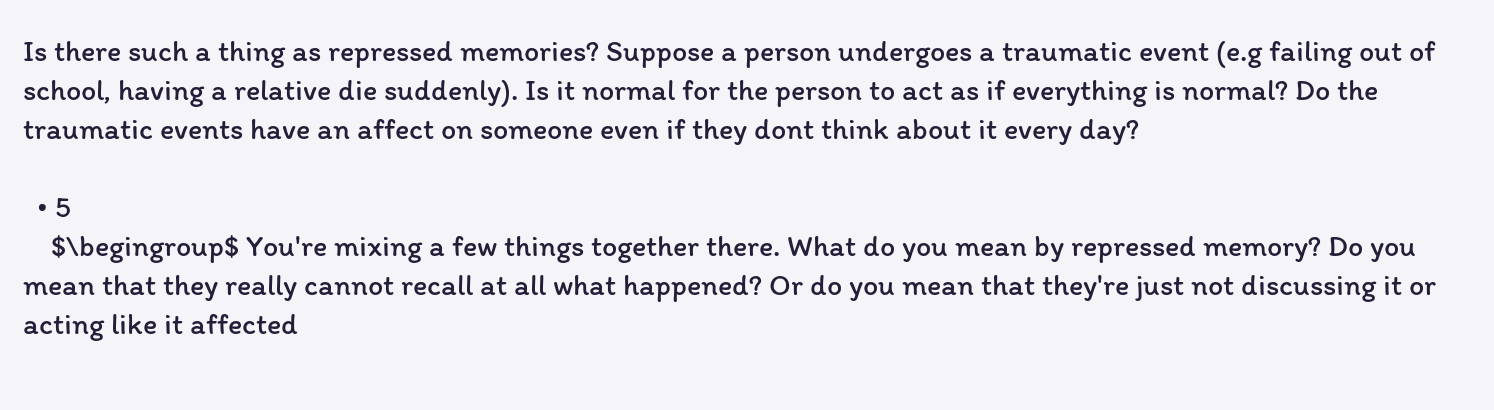Is there such a thing as repressed memories? Suppose a person undergoes a traumatic event (e.g failing out of school, having a relative die suddenly). Is it normal for the person to act as if everything is normal? Do the traumatic events have an affect on someone even if they dont think about it every day?

  • 5
    $\begingroup$ You're mixing a few things together there. What do you mean by repressed memory? Do you mean that they really cannot recall at all what happened? Or do you mean that they're just not discussing it or acting like it affected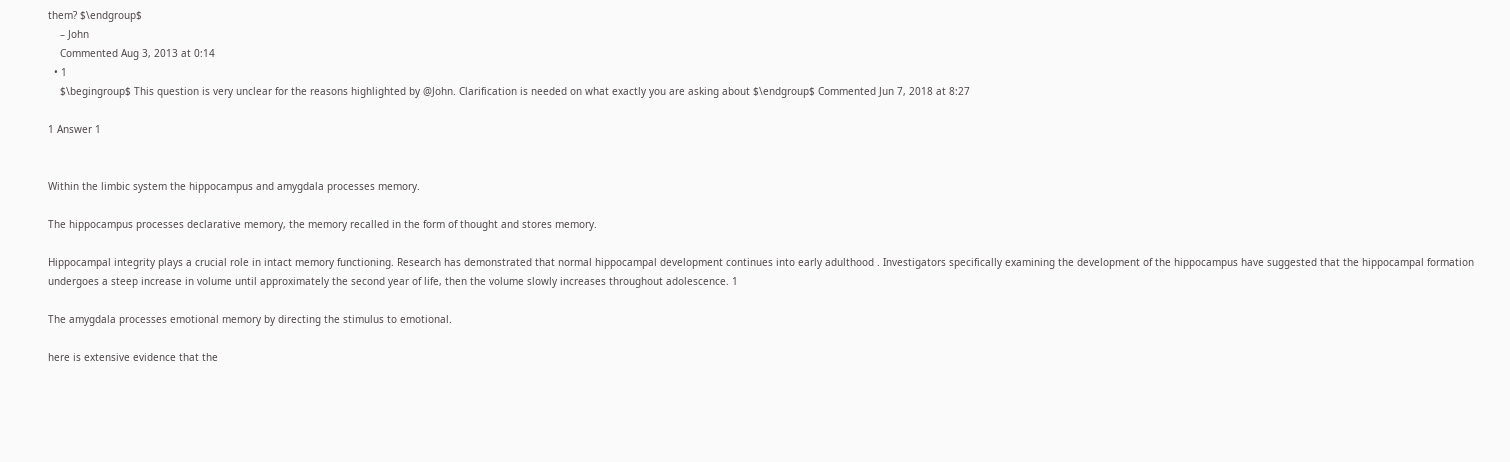them? $\endgroup$
    – John
    Commented Aug 3, 2013 at 0:14
  • 1
    $\begingroup$ This question is very unclear for the reasons highlighted by @John. Clarification is needed on what exactly you are asking about $\endgroup$ Commented Jun 7, 2018 at 8:27

1 Answer 1


Within the limbic system the hippocampus and amygdala processes memory.

The hippocampus processes declarative memory, the memory recalled in the form of thought and stores memory.

Hippocampal integrity plays a crucial role in intact memory functioning. Research has demonstrated that normal hippocampal development continues into early adulthood . Investigators specifically examining the development of the hippocampus have suggested that the hippocampal formation undergoes a steep increase in volume until approximately the second year of life, then the volume slowly increases throughout adolescence. 1

The amygdala processes emotional memory by directing the stimulus to emotional.

here is extensive evidence that the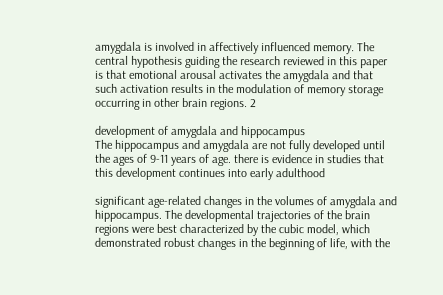amygdala is involved in affectively influenced memory. The central hypothesis guiding the research reviewed in this paper is that emotional arousal activates the amygdala and that such activation results in the modulation of memory storage occurring in other brain regions. 2

development of amygdala and hippocampus
The hippocampus and amygdala are not fully developed until the ages of 9-11 years of age. there is evidence in studies that this development continues into early adulthood

significant age-related changes in the volumes of amygdala and hippocampus. The developmental trajectories of the brain regions were best characterized by the cubic model, which demonstrated robust changes in the beginning of life, with the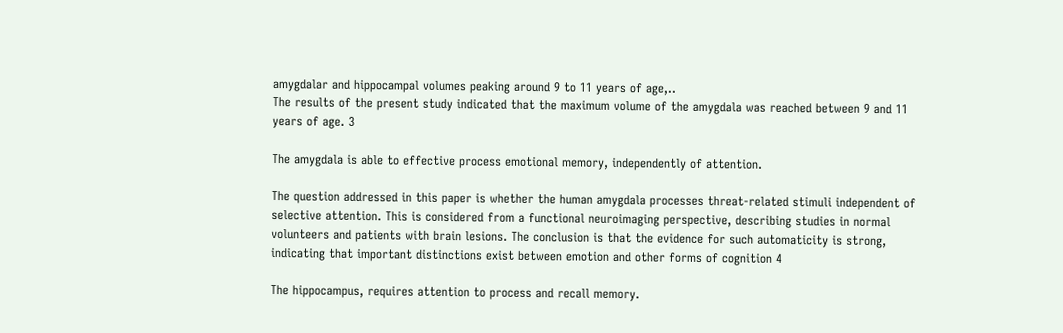amygdalar and hippocampal volumes peaking around 9 to 11 years of age,..
The results of the present study indicated that the maximum volume of the amygdala was reached between 9 and 11 years of age. 3

The amygdala is able to effective process emotional memory, independently of attention.

The question addressed in this paper is whether the human amygdala processes threat-related stimuli independent of selective attention. This is considered from a functional neuroimaging perspective, describing studies in normal volunteers and patients with brain lesions. The conclusion is that the evidence for such automaticity is strong, indicating that important distinctions exist between emotion and other forms of cognition 4

The hippocampus, requires attention to process and recall memory.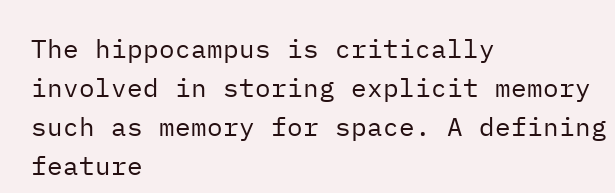The hippocampus is critically involved in storing explicit memory such as memory for space. A defining feature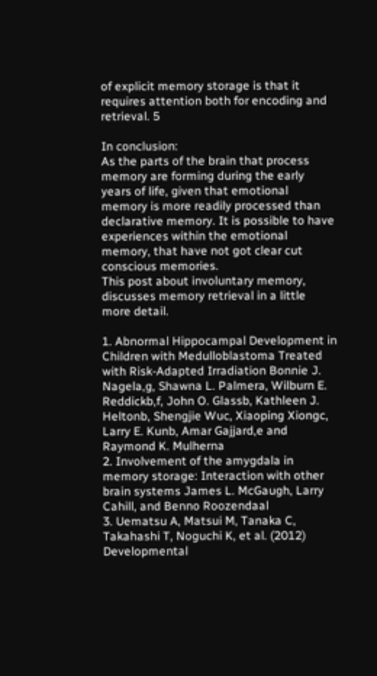of explicit memory storage is that it requires attention both for encoding and retrieval. 5

In conclusion:
As the parts of the brain that process memory are forming during the early years of life, given that emotional memory is more readily processed than declarative memory. It is possible to have experiences within the emotional memory, that have not got clear cut conscious memories.
This post about involuntary memory, discusses memory retrieval in a little more detail.

1. Abnormal Hippocampal Development in Children with Medulloblastoma Treated with Risk-Adapted Irradiation Bonnie J. Nagela,g, Shawna L. Palmera, Wilburn E. Reddickb,f, John O. Glassb, Kathleen J. Heltonb, Shengjie Wuc, Xiaoping Xiongc, Larry E. Kunb, Amar Gajjard,e and Raymond K. Mulherna
2. Involvement of the amygdala in memory storage: Interaction with other brain systems James L. McGaugh, Larry Cahill, and Benno Roozendaal
3. Uematsu A, Matsui M, Tanaka C, Takahashi T, Noguchi K, et al. (2012) Developmental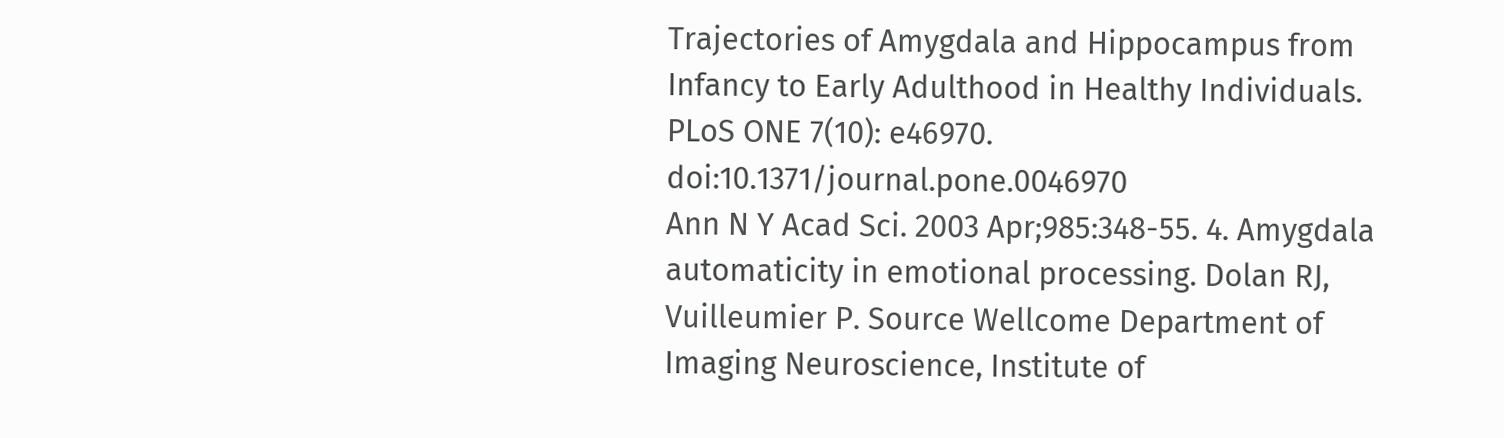Trajectories of Amygdala and Hippocampus from Infancy to Early Adulthood in Healthy Individuals. PLoS ONE 7(10): e46970. doi:10.1371/journal.pone.0046970
Ann N Y Acad Sci. 2003 Apr;985:348-55. 4. Amygdala automaticity in emotional processing. Dolan RJ, Vuilleumier P. Source Wellcome Department of Imaging Neuroscience, Institute of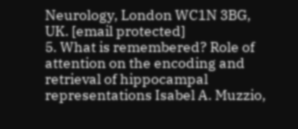Neurology, London WC1N 3BG, UK. [email protected]
5. What is remembered? Role of attention on the encoding and retrieval of hippocampal representations Isabel A. Muzzio,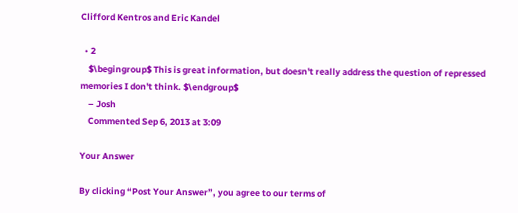Clifford Kentros and Eric Kandel

  • 2
    $\begingroup$ This is great information, but doesn't really address the question of repressed memories I don't think. $\endgroup$
    – Josh
    Commented Sep 6, 2013 at 3:09

Your Answer

By clicking “Post Your Answer”, you agree to our terms of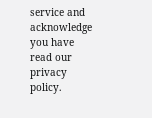service and acknowledge you have read our privacy policy.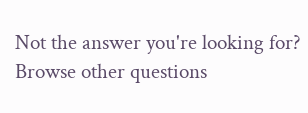Not the answer you're looking for? Browse other questions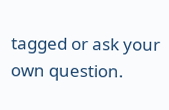tagged or ask your own question.